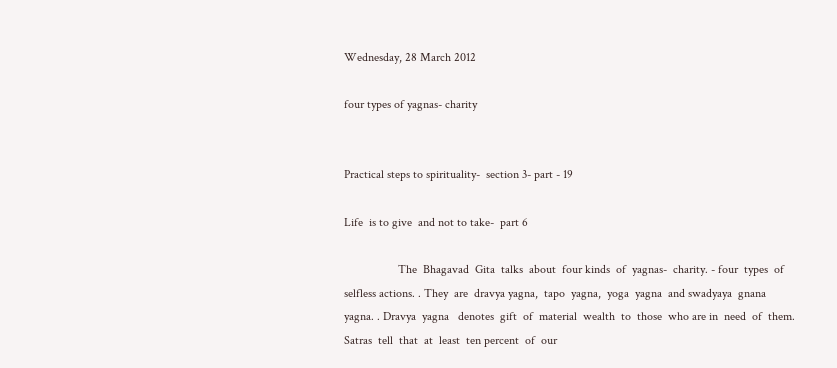Wednesday, 28 March 2012

four types of yagnas- charity


Practical steps to spirituality-  section 3- part - 19

Life  is to give  and not to take-  part 6

                  The  Bhagavad  Gita  talks  about  four kinds  of  yagnas-  charity. - four  types  of  selfless actions. . They  are  dravya yagna,  tapo  yagna,  yoga  yagna  and swadyaya  gnana  yagna. . Dravya  yagna   denotes  gift  of  material  wealth  to  those  who are in  need  of  them. Satras  tell  that  at  least  ten percent  of  our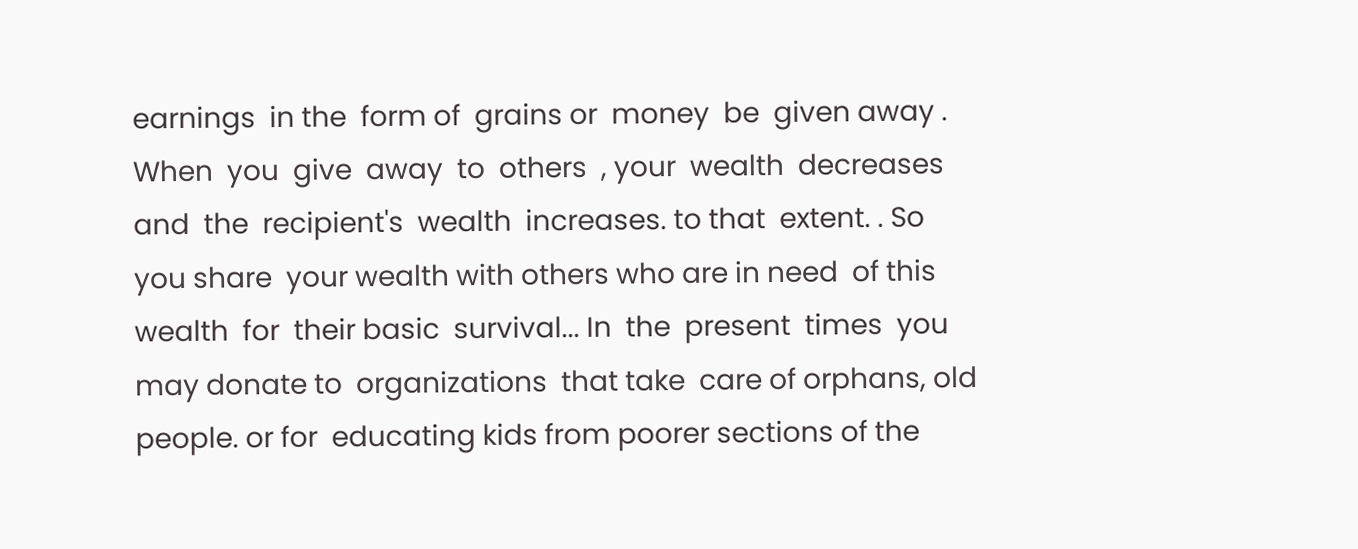earnings  in the  form of  grains or  money  be  given away . When  you  give  away  to  others  , your  wealth  decreases  and  the  recipient's  wealth  increases. to that  extent. . So  you share  your wealth with others who are in need  of this  wealth  for  their basic  survival... In  the  present  times  you may donate to  organizations  that take  care of orphans, old people. or for  educating kids from poorer sections of the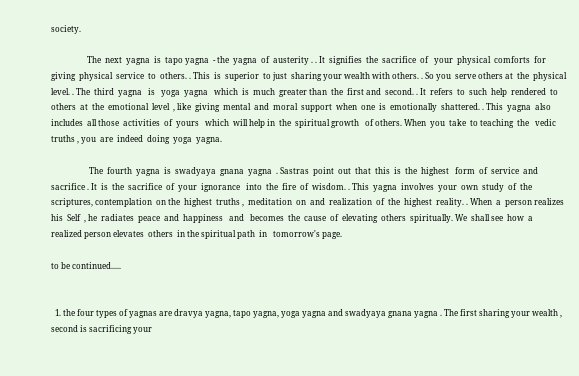society.

                  The  next  yagna  is  tapo yagna  - the  yagna  of  austerity . . It  signifies  the  sacrifice  of   your  physical  comforts  for   giving  physical  service  to  others. . This  is  superior  to just  sharing your wealth with others. . So you  serve others at  the  physical  level. . The  third  yagna   is   yoga  yagna   which  is  much  greater than  the  first and  second. . It  refers  to  such  help  rendered  to  others  at  the  emotional  level  , like  giving  mental  and  moral  support  when  one  is  emotionally  shattered. . This  yagna  also  includes  all those  activities  of  yours   which  will help in  the  spiritual growth   of others. When  you  take  to teaching  the   vedic  truths , you  are  indeed  doing  yoga  yagna.

                   The  fourth  yagna  is  swadyaya  gnana  yagna  . Sastras  point  out  that  this  is  the  highest   form  of  service  and  sacrifice . It  is  the  sacrifice  of  your  ignorance   into  the  fire  of  wisdom. . This  yagna  involves  your  own  study  of  the  scriptures, contemplation  on the  highest  truths ,  meditation  on  and  realization  of  the  highest  reality. . When  a  person realizes his  Self  , he  radiates  peace  and  happiness   and   becomes  the  cause  of  elevating  others  spiritually. We  shall see  how  a   realized person elevates  others  in the spiritual path  in   tomorrow's page.

to be continued.....


  1. the four types of yagnas are dravya yagna, tapo yagna, yoga yagna and swadyaya gnana yagna . The first sharing your wealth , second is sacrificing your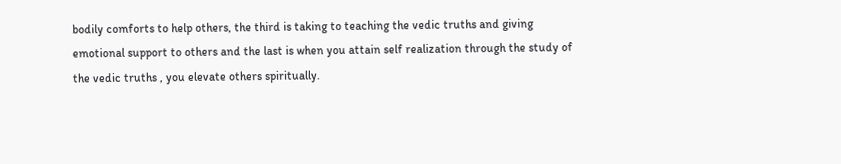bodily comforts to help others, the third is taking to teaching the vedic truths and giving emotional support to others and the last is when you attain self realization through the study of the vedic truths , you elevate others spiritually.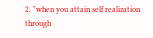2. "when you attain self realization through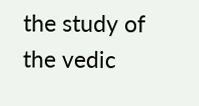the study of the vedic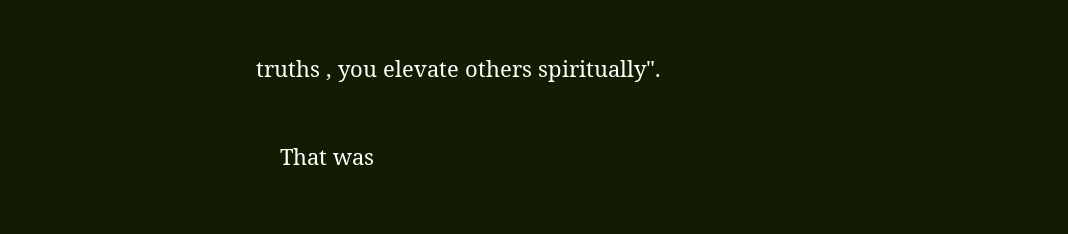truths , you elevate others spiritually".

    That was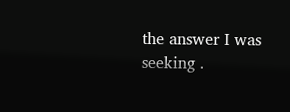the answer I was seeking .